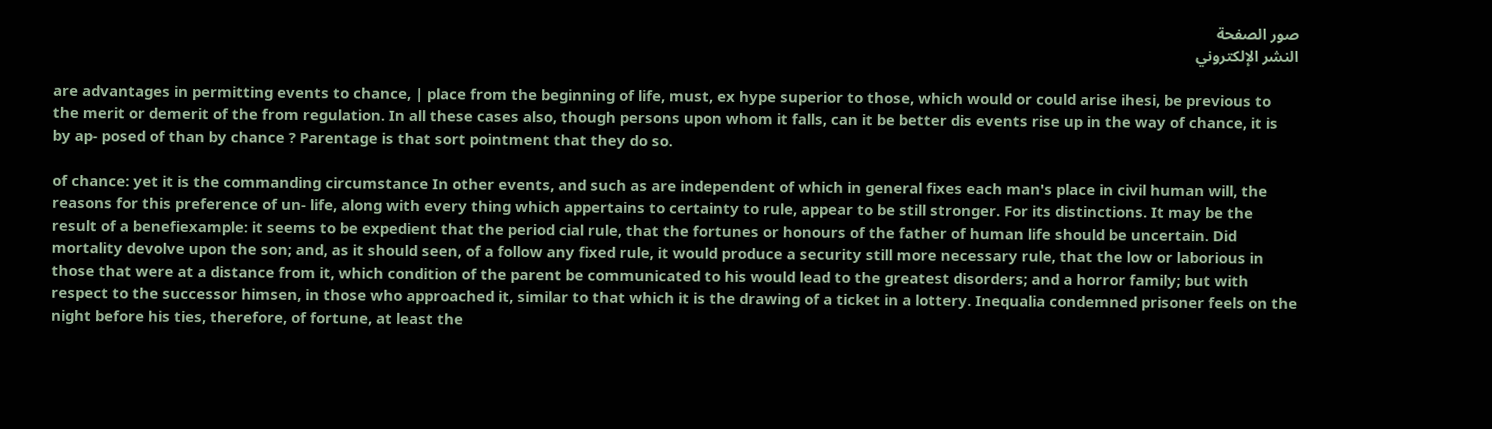صور الصفحة
النشر الإلكتروني

are advantages in permitting events to chance, | place from the beginning of life, must, ex hype superior to those, which would or could arise ihesi, be previous to the merit or demerit of the from regulation. In all these cases also, though persons upon whom it falls, can it be better dis events rise up in the way of chance, it is by ap- posed of than by chance ? Parentage is that sort pointment that they do so.

of chance: yet it is the commanding circumstance In other events, and such as are independent of which in general fixes each man's place in civil human will, the reasons for this preference of un- life, along with every thing which appertains to certainty to rule, appear to be still stronger. For its distinctions. It may be the result of a benefiexample: it seems to be expedient that the period cial rule, that the fortunes or honours of the father of human life should be uncertain. Did mortality devolve upon the son; and, as it should seen, of a follow any fixed rule, it would produce a security still more necessary rule, that the low or laborious in those that were at a distance from it, which condition of the parent be communicated to his would lead to the greatest disorders; and a horror family; but with respect to the successor himsen, in those who approached it, similar to that which it is the drawing of a ticket in a lottery. Inequalia condemned prisoner feels on the night before his ties, therefore, of fortune, at least the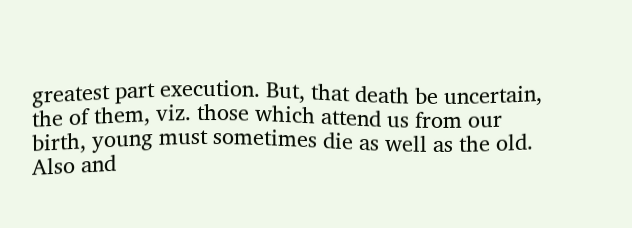greatest part execution. But, that death be uncertain, the of them, viz. those which attend us from our birth, young must sometimes die as well as the old. Also and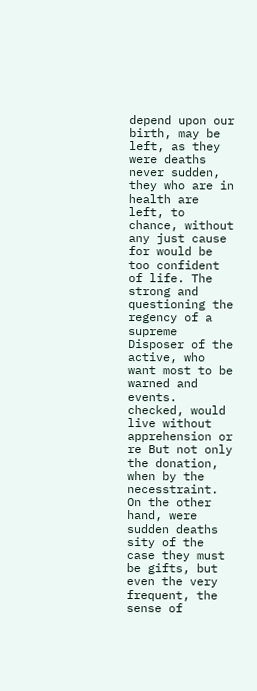depend upon our birth, may be left, as they were deaths never sudden, they who are in health are left, to chance, without any just cause for would be too confident of life. The strong and questioning the regency of a supreme Disposer of the active, who want most to be warned and events. checked, would live without apprehension or re But not only the donation, when by the necesstraint. On the other hand, were sudden deaths sity of the case they must be gifts, but even the very frequent, the sense of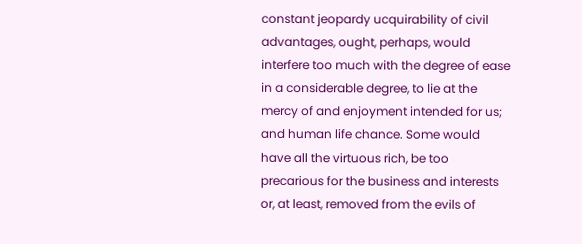constant jeopardy ucquirability of civil advantages, ought, perhaps, would interfere too much with the degree of ease in a considerable degree, to lie at the mercy of and enjoyment intended for us; and human life chance. Some would have all the virtuous rich, be too precarious for the business and interests or, at least, removed from the evils of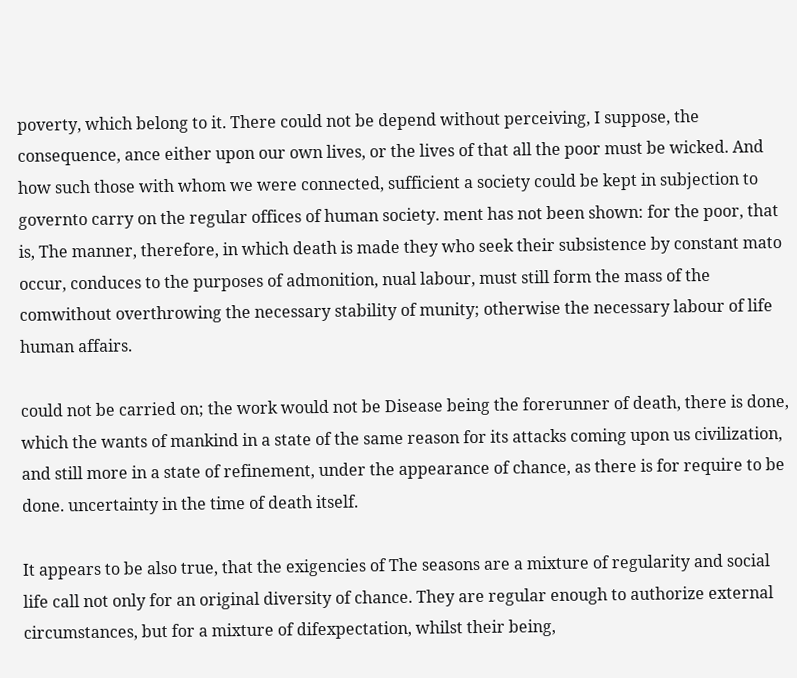poverty, which belong to it. There could not be depend without perceiving, I suppose, the consequence, ance either upon our own lives, or the lives of that all the poor must be wicked. And how such those with whom we were connected, sufficient a society could be kept in subjection to governto carry on the regular offices of human society. ment has not been shown: for the poor, that is, The manner, therefore, in which death is made they who seek their subsistence by constant mato occur, conduces to the purposes of admonition, nual labour, must still form the mass of the comwithout overthrowing the necessary stability of munity; otherwise the necessary labour of life human affairs.

could not be carried on; the work would not be Disease being the forerunner of death, there is done, which the wants of mankind in a state of the same reason for its attacks coming upon us civilization, and still more in a state of refinement, under the appearance of chance, as there is for require to be done. uncertainty in the time of death itself.

It appears to be also true, that the exigencies of The seasons are a mixture of regularity and social life call not only for an original diversity of chance. They are regular enough to authorize external circumstances, but for a mixture of difexpectation, whilst their being,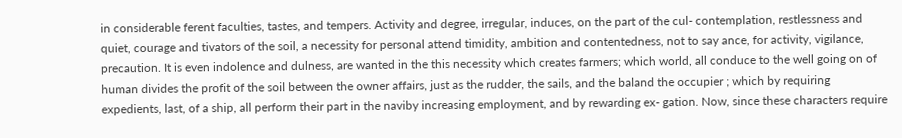in considerable ferent faculties, tastes, and tempers. Activity and degree, irregular, induces, on the part of the cul- contemplation, restlessness and quiet, courage and tivators of the soil, a necessity for personal attend timidity, ambition and contentedness, not to say ance, for activity, vigilance, precaution. It is even indolence and dulness, are wanted in the this necessity which creates farmers; which world, all conduce to the well going on of human divides the profit of the soil between the owner affairs, just as the rudder, the sails, and the baland the occupier ; which by requiring expedients, last, of a ship, all perform their part in the naviby increasing employment, and by rewarding ex- gation. Now, since these characters require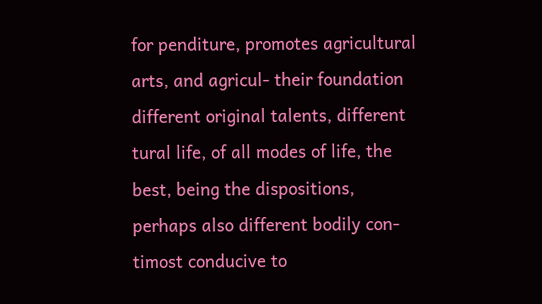for penditure, promotes agricultural arts, and agricul- their foundation different original talents, different tural life, of all modes of life, the best, being the dispositions, perhaps also different bodily con-timost conducive to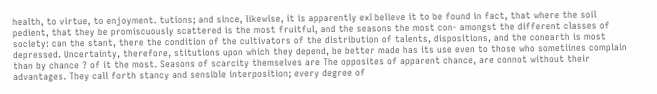health, to virtue, to enjoyment. tutions; and since, likewise, it is apparently exI believe it to be found in fact, that where the soil pedient, that they be promiscuously scattered is the most fruitful, and the seasons the most con- amongst the different classes of society: can the stant, there the condition of the cultivators of the distribution of talents, dispositions, and the conearth is most depressed. Uncertainty, therefore, stitutions upon which they depend, be better made has its use even to those who sometiines complain than by chance ? of it the most. Seasons of scarcity themselves are The opposites of apparent chance, are connot without their advantages. They call forth stancy and sensible interposition; every degree of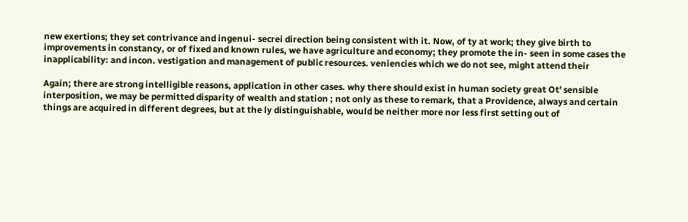new exertions; they set contrivance and ingenui- secrei direction being consistent with it. Now, of ty at work; they give birth to improvements in constancy, or of fixed and known rules, we have agriculture and economy; they promote the in- seen in some cases the inapplicability: and incon. vestigation and management of public resources. veniencies which we do not see, might attend their

Again; there are strong intelligible reasons, application in other cases. why there should exist in human society great Ot' sensible interposition, we may be permitted disparity of wealth and station ; not only as these to remark, that a Providence, always and certain things are acquired in different degrees, but at the ly distinguishable, would be neither more nor less first setting out of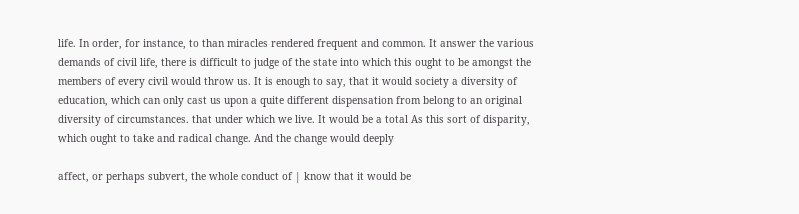life. In order, for instance, to than miracles rendered frequent and common. It answer the various demands of civil life, there is difficult to judge of the state into which this ought to be amongst the members of every civil would throw us. It is enough to say, that it would society a diversity of education, which can only cast us upon a quite different dispensation from belong to an original diversity of circumstances. that under which we live. It would be a total As this sort of disparity, which ought to take and radical change. And the change would deeply

affect, or perhaps subvert, the whole conduct of | know that it would be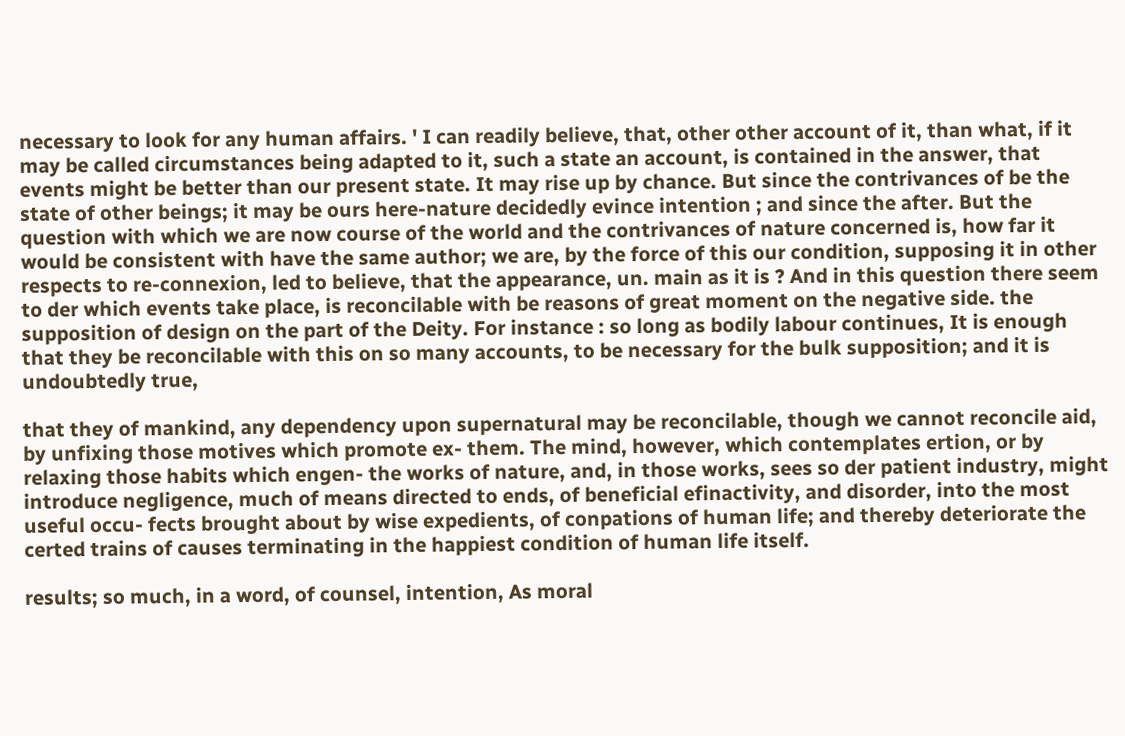necessary to look for any human affairs. ' I can readily believe, that, other other account of it, than what, if it may be called circumstances being adapted to it, such a state an account, is contained in the answer, that events might be better than our present state. It may rise up by chance. But since the contrivances of be the state of other beings; it may be ours here-nature decidedly evince intention ; and since the after. But the question with which we are now course of the world and the contrivances of nature concerned is, how far it would be consistent with have the same author; we are, by the force of this our condition, supposing it in other respects to re-connexion, led to believe, that the appearance, un. main as it is ? And in this question there seem to der which events take place, is reconcilable with be reasons of great moment on the negative side. the supposition of design on the part of the Deity. For instance : so long as bodily labour continues, It is enough that they be reconcilable with this on so many accounts, to be necessary for the bulk supposition; and it is undoubtedly true,

that they of mankind, any dependency upon supernatural may be reconcilable, though we cannot reconcile aid, by unfixing those motives which promote ex- them. The mind, however, which contemplates ertion, or by relaxing those habits which engen- the works of nature, and, in those works, sees so der patient industry, might introduce negligence, much of means directed to ends, of beneficial efinactivity, and disorder, into the most useful occu- fects brought about by wise expedients, of conpations of human life; and thereby deteriorate the certed trains of causes terminating in the happiest condition of human life itself.

results; so much, in a word, of counsel, intention, As moral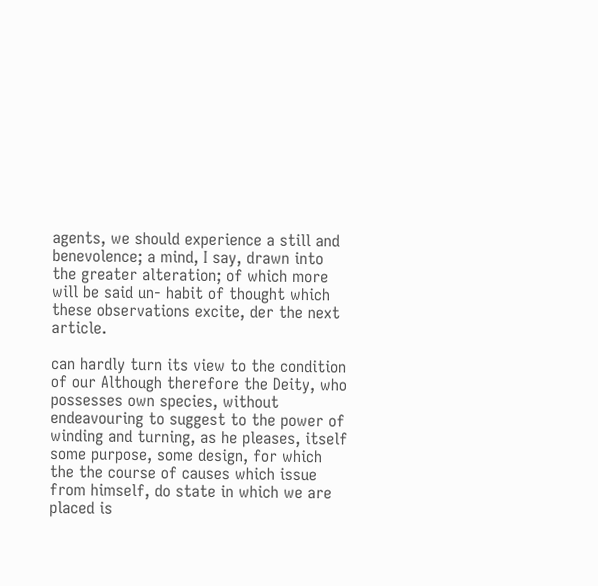agents, we should experience a still and benevolence; a mind, I say, drawn into the greater alteration; of which more will be said un- habit of thought which these observations excite, der the next article.

can hardly turn its view to the condition of our Although therefore the Deity, who possesses own species, without endeavouring to suggest to the power of winding and turning, as he pleases, itself some purpose, some design, for which the the course of causes which issue from himself, do state in which we are placed is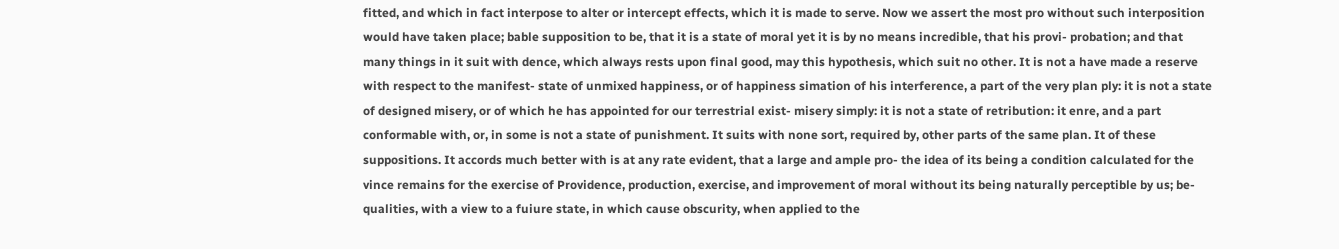fitted, and which in fact interpose to alter or intercept effects, which it is made to serve. Now we assert the most pro without such interposition would have taken place; bable supposition to be, that it is a state of moral yet it is by no means incredible, that his provi- probation; and that many things in it suit with dence, which always rests upon final good, may this hypothesis, which suit no other. It is not a have made a reserve with respect to the manifest- state of unmixed happiness, or of happiness simation of his interference, a part of the very plan ply: it is not a state of designed misery, or of which he has appointed for our terrestrial exist- misery simply: it is not a state of retribution: it enre, and a part conformable with, or, in some is not a state of punishment. It suits with none sort, required by, other parts of the same plan. It of these suppositions. It accords much better with is at any rate evident, that a large and ample pro- the idea of its being a condition calculated for the vince remains for the exercise of Providence, production, exercise, and improvement of moral without its being naturally perceptible by us; be- qualities, with a view to a fuiure state, in which cause obscurity, when applied to the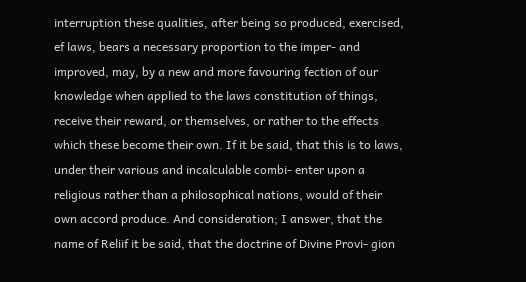interruption these qualities, after being so produced, exercised, ef laws, bears a necessary proportion to the imper- and improved, may, by a new and more favouring fection of our knowledge when applied to the laws constitution of things, receive their reward, or themselves, or rather to the effects which these become their own. If it be said, that this is to laws, under their various and incalculable combi- enter upon a religious rather than a philosophical nations, would of their own accord produce. And consideration; I answer, that the name of Reliif it be said, that the doctrine of Divine Provi- gion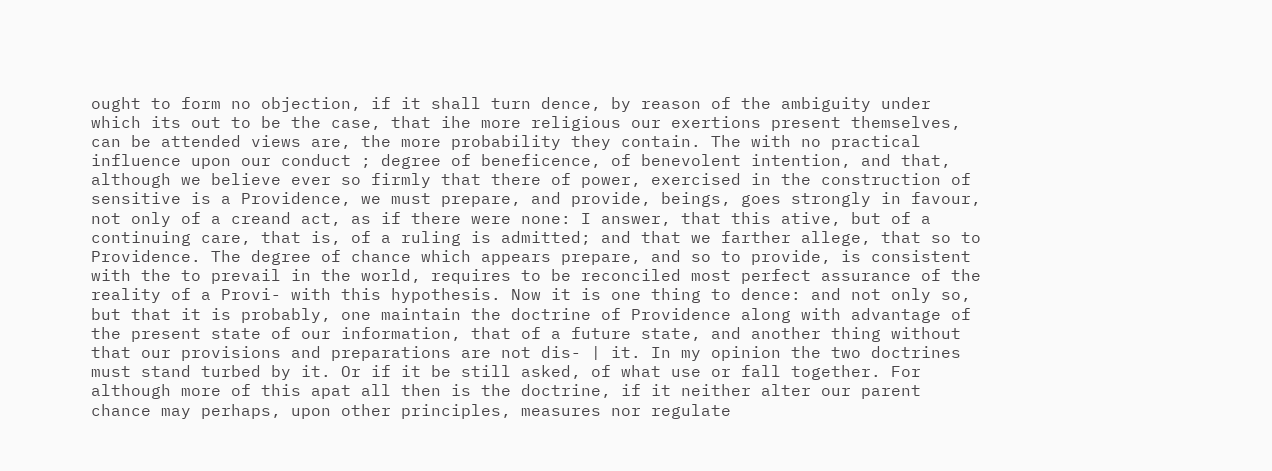ought to form no objection, if it shall turn dence, by reason of the ambiguity under which its out to be the case, that ihe more religious our exertions present themselves, can be attended views are, the more probability they contain. The with no practical influence upon our conduct ; degree of beneficence, of benevolent intention, and that, although we believe ever so firmly that there of power, exercised in the construction of sensitive is a Providence, we must prepare, and provide, beings, goes strongly in favour, not only of a creand act, as if there were none: I answer, that this ative, but of a continuing care, that is, of a ruling is admitted; and that we farther allege, that so to Providence. The degree of chance which appears prepare, and so to provide, is consistent with the to prevail in the world, requires to be reconciled most perfect assurance of the reality of a Provi- with this hypothesis. Now it is one thing to dence: and not only so, but that it is probably, one maintain the doctrine of Providence along with advantage of the present state of our information, that of a future state, and another thing without that our provisions and preparations are not dis- | it. In my opinion the two doctrines must stand turbed by it. Or if it be still asked, of what use or fall together. For although more of this apat all then is the doctrine, if it neither alter our parent chance may perhaps, upon other principles, measures nor regulate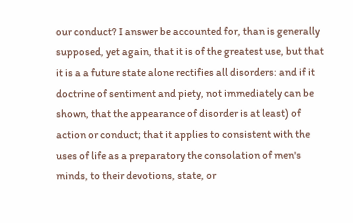our conduct? I answer be accounted for, than is generally supposed, yet again, that it is of the greatest use, but that it is a a future state alone rectifies all disorders: and if it doctrine of sentiment and piety, not immediately can be shown, that the appearance of disorder is at least) of action or conduct; that it applies to consistent with the uses of life as a preparatory the consolation of men's minds, to their devotions, state, or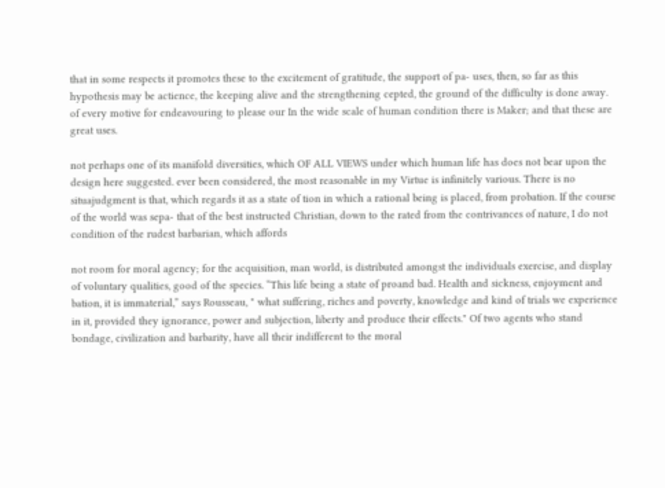that in some respects it promotes these to the excitement of gratitude, the support of pa- uses, then, so far as this hypothesis may be actience, the keeping alive and the strengthening cepted, the ground of the difficulty is done away. of every motive for endeavouring to please our In the wide scale of human condition there is Maker; and that these are great uses.

not perhaps one of its manifold diversities, which OF ALL VIEWS under which human life has does not bear upon the design here suggested. ever been considered, the most reasonable in my Virtue is infinitely various. There is no situajudgment is that, which regards it as a state of tion in which a rational being is placed, from probation. If the course of the world was sepa- that of the best instructed Christian, down to the rated from the contrivances of nature, I do not condition of the rudest barbarian, which affords

not room for moral agency; for the acquisition, man world, is distributed amongst the individuals exercise, and display of voluntary qualities, good of the species. “This life being a state of proand bad. Health and sickness, enjoyment and bation, it is immaterial,” says Rousseau, " what suffering, riches and poverty, knowledge and kind of trials we experience in it, provided they ignorance, power and subjection, liberty and produce their effects." Of two agents who stand bondage, civilization and barbarity, have all their indifferent to the moral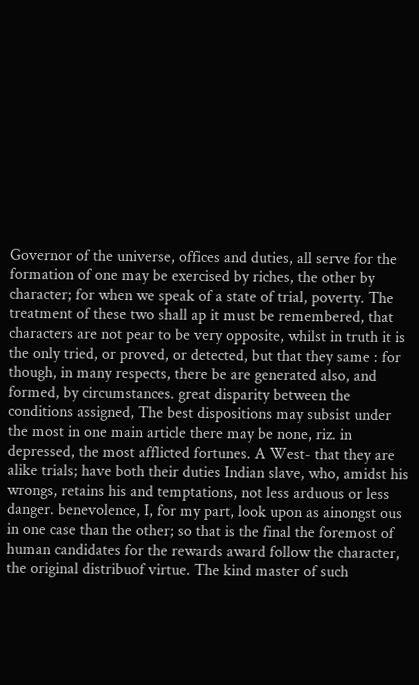Governor of the universe, offices and duties, all serve for the formation of one may be exercised by riches, the other by character; for when we speak of a state of trial, poverty. The treatment of these two shall ap it must be remembered, that characters are not pear to be very opposite, whilst in truth it is the only tried, or proved, or detected, but that they same : for though, in many respects, there be are generated also, and formed, by circumstances. great disparity between the conditions assigned, The best dispositions may subsist under the most in one main article there may be none, riz. in depressed, the most afflicted fortunes. A West- that they are alike trials; have both their duties Indian slave, who, amidst his wrongs, retains his and temptations, not less arduous or less danger. benevolence, I, for my part, look upon as ainongst ous in one case than the other; so that is the final the foremost of human candidates for the rewards award follow the character, the original distribuof virtue. The kind master of such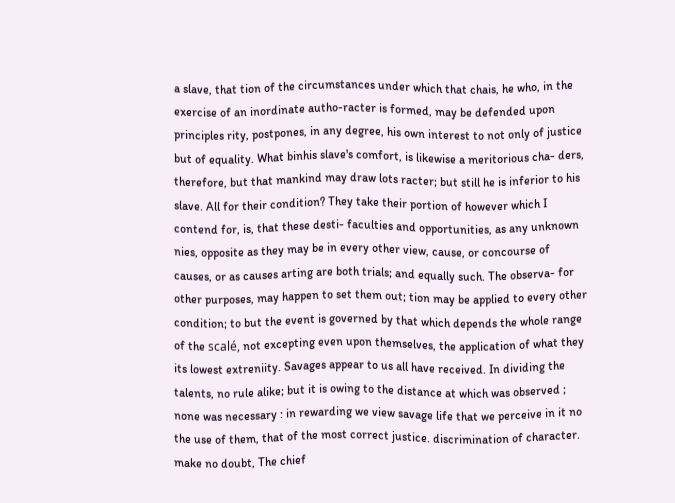a slave, that tion of the circumstances under which that chais, he who, in the exercise of an inordinate autho-racter is formed, may be defended upon principles rity, postpones, in any degree, his own interest to not only of justice but of equality. What binhis slave's comfort, is likewise a meritorious cha- ders, therefore, but that mankind may draw lots racter; but still he is inferior to his slave. All for their condition? They take their portion of however which I contend for, is, that these desti- faculties and opportunities, as any unknown nies, opposite as they may be in every other view, cause, or concourse of causes, or as causes arting are both trials; and equally such. The observa- for other purposes, may happen to set them out; tion may be applied to every other condition; to but the event is governed by that which depends the whole range of the scalé, not excepting even upon themselves, the application of what they its lowest extreniity. Savages appear to us all have received. In dividing the talents, no rule alike; but it is owing to the distance at which was observed ; none was necessary : in rewarding we view savage life that we perceive in it no the use of them, that of the most correct justice. discrimination of character. make no doubt, The chief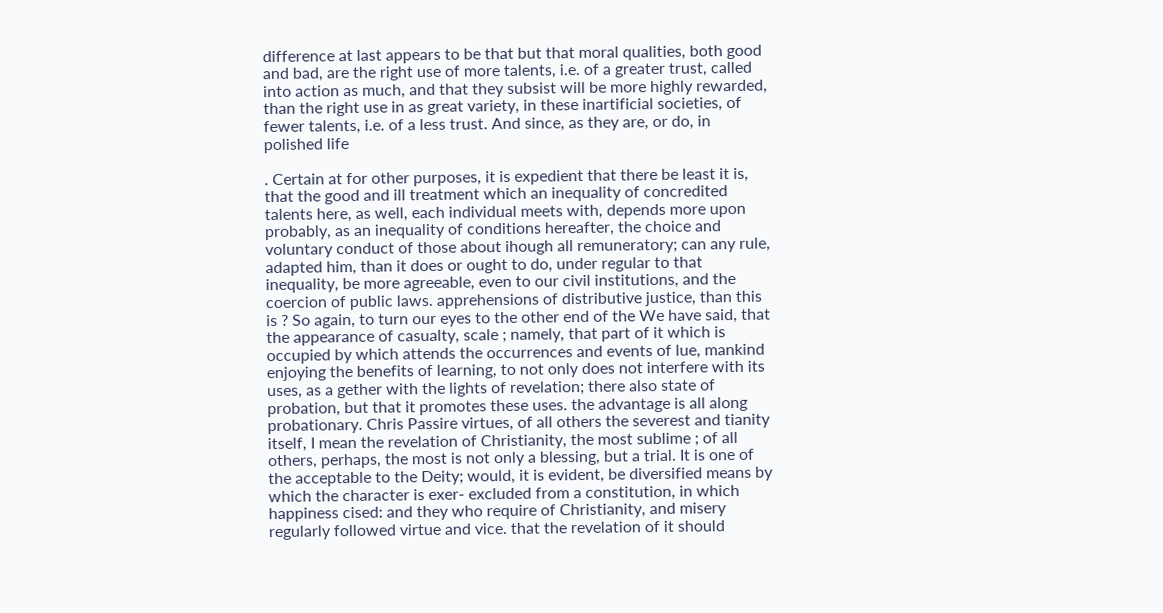difference at last appears to be that but that moral qualities, both good and bad, are the right use of more talents, i.e. of a greater trust, called into action as much, and that they subsist will be more highly rewarded, than the right use in as great variety, in these inartificial societies, of fewer talents, i.e. of a less trust. And since, as they are, or do, in polished life

. Certain at for other purposes, it is expedient that there be least it is, that the good and ill treatment which an inequality of concredited talents here, as well, each individual meets with, depends more upon probably, as an inequality of conditions hereafter, the choice and voluntary conduct of those about ihough all remuneratory; can any rule, adapted him, than it does or ought to do, under regular to that inequality, be more agreeable, even to our civil institutions, and the coercion of public laws. apprehensions of distributive justice, than this is ? So again, to turn our eyes to the other end of the We have said, that the appearance of casualty, scale ; namely, that part of it which is occupied by which attends the occurrences and events of lue, mankind enjoying the benefits of learning, to not only does not interfere with its uses, as a gether with the lights of revelation; there also state of probation, but that it promotes these uses. the advantage is all along probationary. Chris Passire virtues, of all others the severest and tianity itself, I mean the revelation of Christianity, the most sublime ; of all others, perhaps, the most is not only a blessing, but a trial. It is one of the acceptable to the Deity; would, it is evident, be diversified means by which the character is exer- excluded from a constitution, in which happiness cised: and they who require of Christianity, and misery regularly followed virtue and vice. that the revelation of it should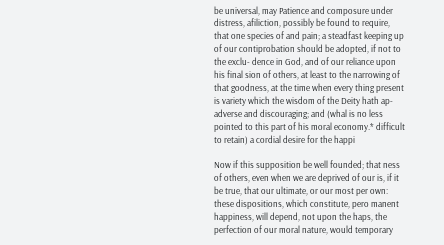be universal, may Patience and composure under distress, afiliction, possibly be found to require, that one species of and pain; a steadfast keeping up of our contiprobation should be adopted, if not to the exclu- dence in God, and of our reliance upon his final sion of others, at least to the narrowing of that goodness, at the time when every thing present is variety which the wisdom of the Deity hath ap- adverse and discouraging; and (whal is no less pointed to this part of his moral economy.* difficult to retain) a cordial desire for the happi

Now if this supposition be well founded; that ness of others, even when we are deprived of our is, if it be true, that our ultimate, or our most per own: these dispositions, which constitute, pero manent happiness, will depend, not upon the haps, the perfection of our moral nature, would temporary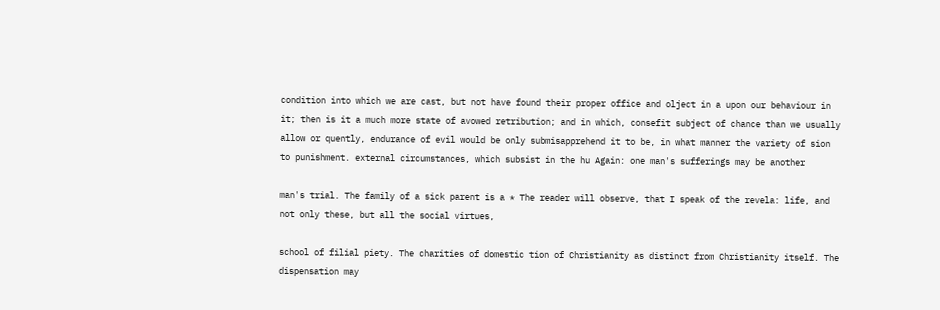condition into which we are cast, but not have found their proper office and olject in a upon our behaviour in it; then is it a much more state of avowed retribution; and in which, consefit subject of chance than we usually allow or quently, endurance of evil would be only submisapprehend it to be, in what manner the variety of sion to punishment. external circumstances, which subsist in the hu Again: one man's sufferings may be another

man's trial. The family of a sick parent is a * The reader will observe, that I speak of the revela: life, and not only these, but all the social virtues,

school of filial piety. The charities of domestic tion of Christianity as distinct from Christianity itself. The dispensation may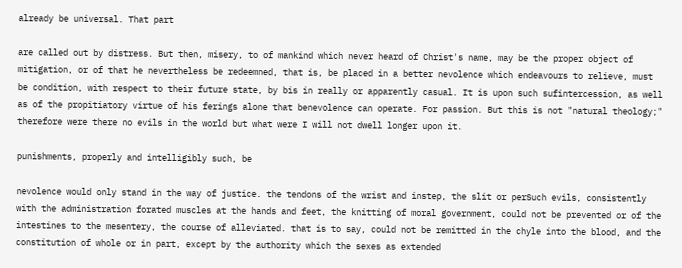already be universal. That part

are called out by distress. But then, misery, to of mankind which never heard of Christ's name, may be the proper object of mitigation, or of that he nevertheless be redeemned, that is, be placed in a better nevolence which endeavours to relieve, must be condition, with respect to their future state, by bis in really or apparently casual. It is upon such sufintercession, as well as of the propitiatory virtue of his ferings alone that benevolence can operate. For passion. But this is not "natural theology;" therefore were there no evils in the world but what were I will not dwell longer upon it.

punishments, properly and intelligibly such, be

nevolence would only stand in the way of justice. the tendons of the wrist and instep, the slit or perSuch evils, consistently with the administration forated muscles at the hands and feet, the knitting of moral government, could not be prevented or of the intestines to the mesentery, the course of alleviated. that is to say, could not be remitted in the chyle into the blood, and the constitution of whole or in part, except by the authority which the sexes as extended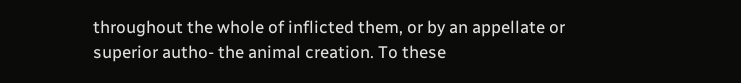throughout the whole of inflicted them, or by an appellate or superior autho- the animal creation. To these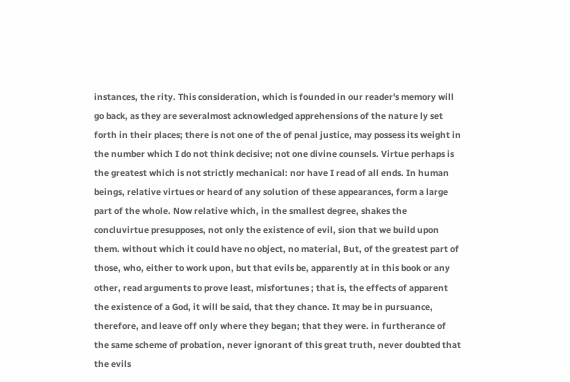instances, the rity. This consideration, which is founded in our reader's memory will go back, as they are severalmost acknowledged apprehensions of the nature ly set forth in their places; there is not one of the of penal justice, may possess its weight in the number which I do not think decisive; not one divine counsels. Virtue perhaps is the greatest which is not strictly mechanical: nor have I read of all ends. In human beings, relative virtues or heard of any solution of these appearances, form a large part of the whole. Now relative which, in the smallest degree, shakes the concluvirtue presupposes, not only the existence of evil, sion that we build upon them. without which it could have no object, no material, But, of the greatest part of those, who, either to work upon, but that evils be, apparently at in this book or any other, read arguments to prove least, misfortunes ; that is, the effects of apparent the existence of a God, it will be said, that they chance. It may be in pursuance, therefore, and leave off only where they began; that they were. in furtherance of the same scheme of probation, never ignorant of this great truth, never doubted that the evils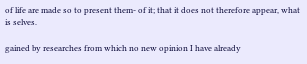of life are made so to present them- of it; that it does not therefore appear, what is selves.

gained by researches from which no new opinion I have already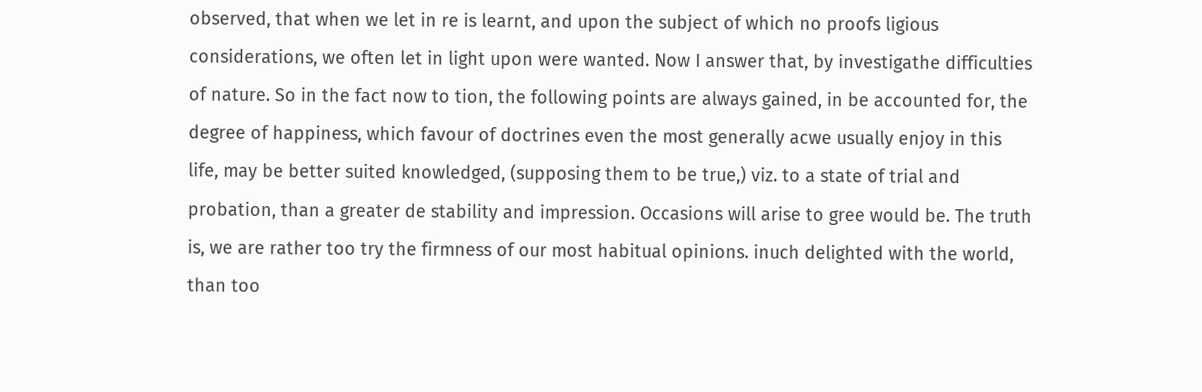observed, that when we let in re is learnt, and upon the subject of which no proofs ligious considerations, we often let in light upon were wanted. Now I answer that, by investigathe difficulties of nature. So in the fact now to tion, the following points are always gained, in be accounted for, the degree of happiness, which favour of doctrines even the most generally acwe usually enjoy in this life, may be better suited knowledged, (supposing them to be true,) viz. to a state of trial and probation, than a greater de stability and impression. Occasions will arise to gree would be. The truth is, we are rather too try the firmness of our most habitual opinions. inuch delighted with the world, than too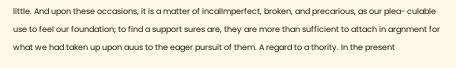little. And upon these occasions, it is a matter of incalImperfect, broken, and precarious, as our plea- culable use to feel our foundation; to find a support sures are, they are more than sufficient to attach in argnment for what we had taken up upon auus to the eager pursuit of them. A regard to a thority. In the present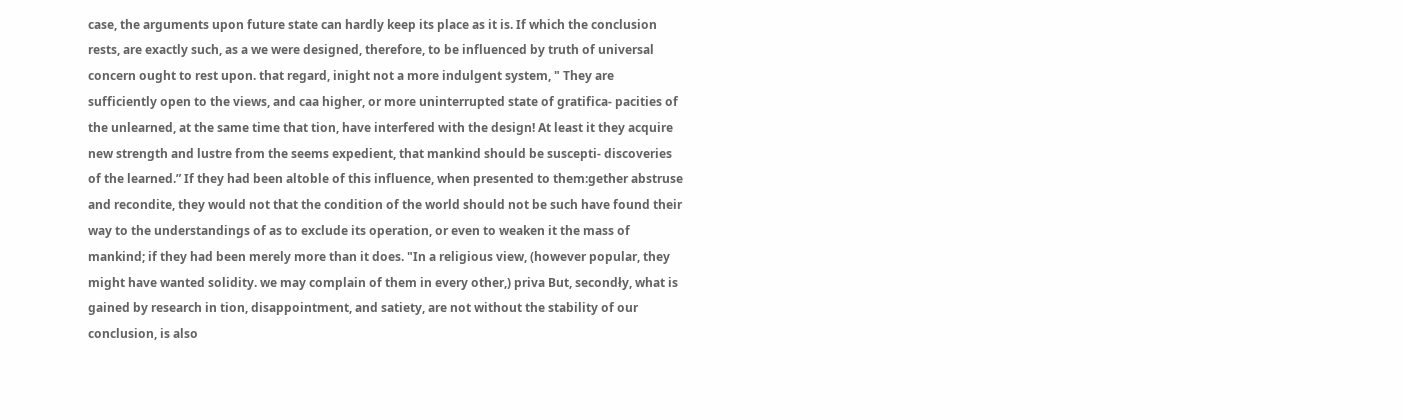case, the arguments upon future state can hardly keep its place as it is. If which the conclusion rests, are exactly such, as a we were designed, therefore, to be influenced by truth of universal concern ought to rest upon. that regard, inight not a more indulgent system, " They are sufficiently open to the views, and caa higher, or more uninterrupted state of gratifica- pacities of the unlearned, at the same time that tion, have interfered with the design! At least it they acquire new strength and lustre from the seems expedient, that mankind should be suscepti- discoveries of the learned.” If they had been altoble of this influence, when presented to them:gether abstruse and recondite, they would not that the condition of the world should not be such have found their way to the understandings of as to exclude its operation, or even to weaken it the mass of mankind; if they had been merely more than it does. "In a religious view, (however popular, they might have wanted solidity. we may complain of them in every other,) priva But, secondły, what is gained by research in tion, disappointment, and satiety, are not without the stability of our conclusion, is also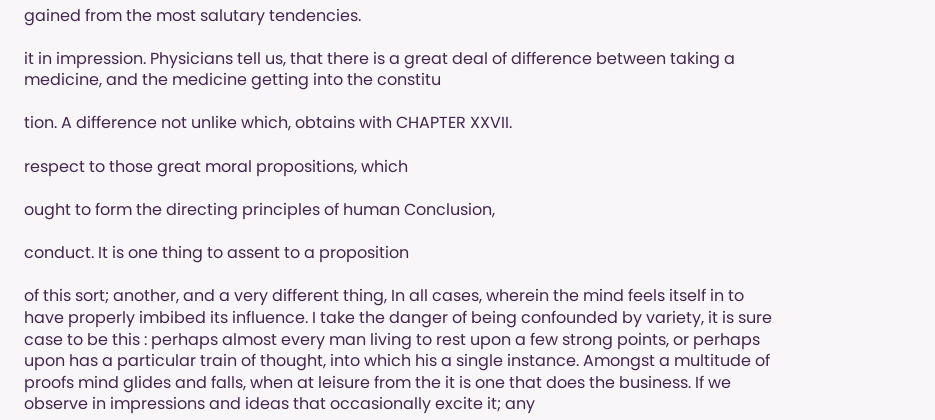gained from the most salutary tendencies.

it in impression. Physicians tell us, that there is a great deal of difference between taking a medicine, and the medicine getting into the constitu

tion. A difference not unlike which, obtains with CHAPTER XXVII.

respect to those great moral propositions, which

ought to form the directing principles of human Conclusion,

conduct. It is one thing to assent to a proposition

of this sort; another, and a very different thing, In all cases, wherein the mind feels itself in to have properly imbibed its influence. I take the danger of being confounded by variety, it is sure case to be this : perhaps almost every man living to rest upon a few strong points, or perhaps upon has a particular train of thought, into which his a single instance. Amongst a multitude of proofs mind glides and falls, when at leisure from the it is one that does the business. If we observe in impressions and ideas that occasionally excite it; any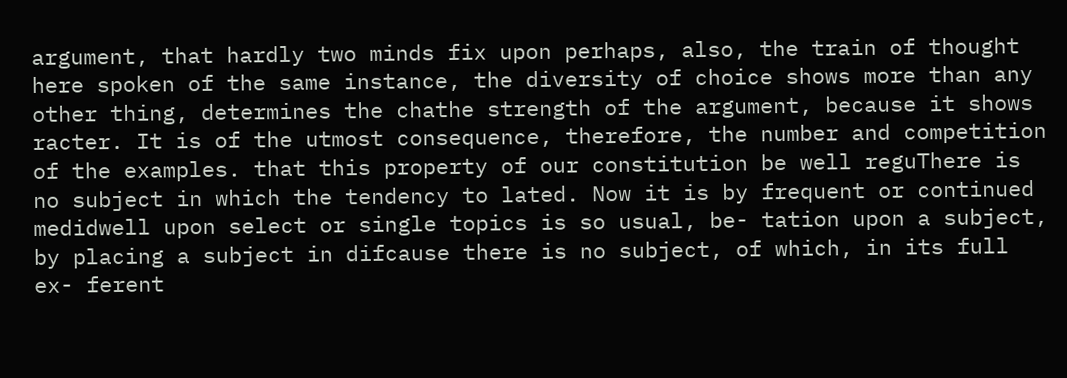argument, that hardly two minds fix upon perhaps, also, the train of thought here spoken of the same instance, the diversity of choice shows more than any other thing, determines the chathe strength of the argument, because it shows racter. It is of the utmost consequence, therefore, the number and competition of the examples. that this property of our constitution be well reguThere is no subject in which the tendency to lated. Now it is by frequent or continued medidwell upon select or single topics is so usual, be- tation upon a subject, by placing a subject in difcause there is no subject, of which, in its full ex- ferent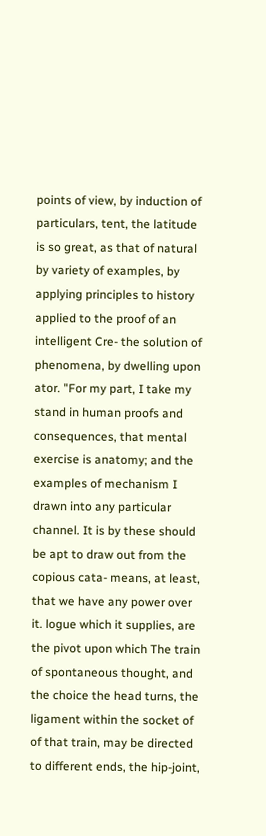points of view, by induction of particulars, tent, the latitude is so great, as that of natural by variety of examples, by applying principles to history applied to the proof of an intelligent Cre- the solution of phenomena, by dwelling upon ator. "For my part, I take my stand in human proofs and consequences, that mental exercise is anatomy; and the examples of mechanism I drawn into any particular channel. It is by these should be apt to draw out from the copious cata- means, at least, that we have any power over it. logue which it supplies, are the pivot upon which The train of spontaneous thought, and the choice the head turns, the ligament within the socket of of that train, may be directed to different ends, the hip-joint,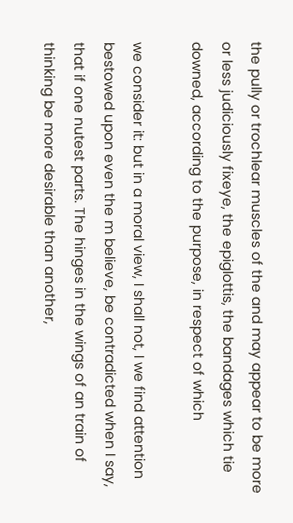the pully or trochlear muscles of the and may appear to be more or less judiciously fixeye, the epiglottis, the bandages which tie downed, according to the purpose, in respect of which

we consider it: but in a moral view, I shall not, I we find attention bestowed upon even the m believe, be contradicted when I say, that if one nutest parts. The hinges in the wings of an train of thinking be more desirable than another,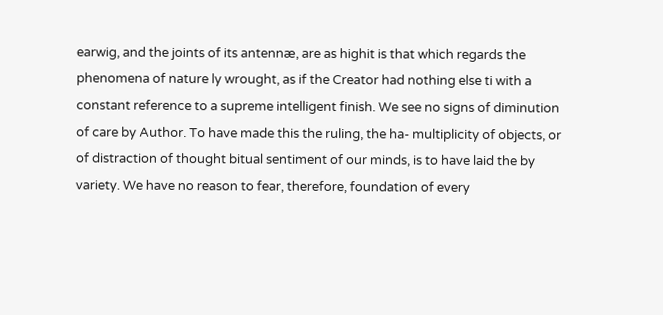earwig, and the joints of its antennæ, are as highit is that which regards the phenomena of nature ly wrought, as if the Creator had nothing else ti with a constant reference to a supreme intelligent finish. We see no signs of diminution of care by Author. To have made this the ruling, the ha- multiplicity of objects, or of distraction of thought bitual sentiment of our minds, is to have laid the by variety. We have no reason to fear, therefore, foundation of every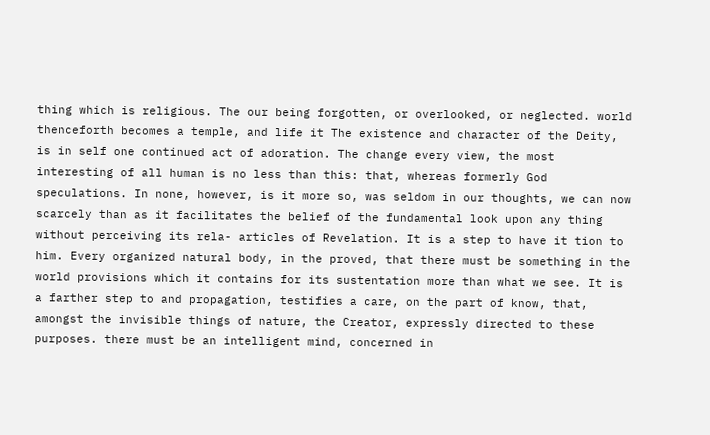thing which is religious. The our being forgotten, or overlooked, or neglected. world thenceforth becomes a temple, and life it The existence and character of the Deity, is in self one continued act of adoration. The change every view, the most interesting of all human is no less than this: that, whereas formerly God speculations. In none, however, is it more so, was seldom in our thoughts, we can now scarcely than as it facilitates the belief of the fundamental look upon any thing without perceiving its rela- articles of Revelation. It is a step to have it tion to him. Every organized natural body, in the proved, that there must be something in the world provisions which it contains for its sustentation more than what we see. It is a farther step to and propagation, testifies a care, on the part of know, that, amongst the invisible things of nature, the Creator, expressly directed to these purposes. there must be an intelligent mind, concerned in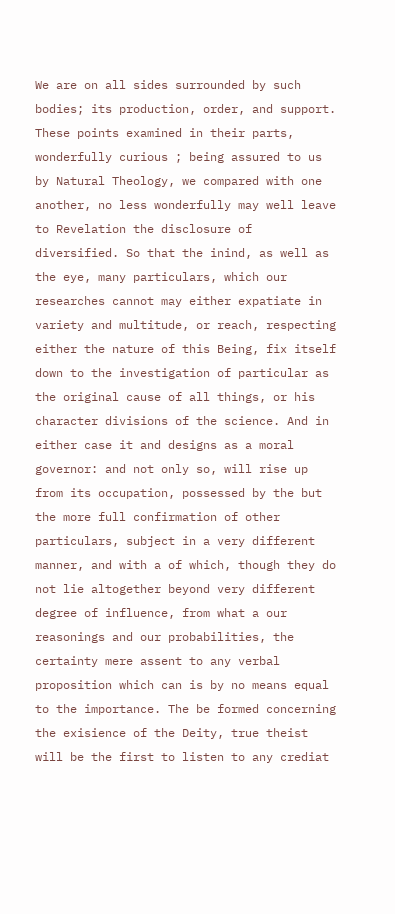We are on all sides surrounded by such bodies; its production, order, and support. These points examined in their parts, wonderfully curious ; being assured to us by Natural Theology, we compared with one another, no less wonderfully may well leave to Revelation the disclosure of diversified. So that the inind, as well as the eye, many particulars, which our researches cannot may either expatiate in variety and multitude, or reach, respecting either the nature of this Being, fix itself down to the investigation of particular as the original cause of all things, or his character divisions of the science. And in either case it and designs as a moral governor: and not only so, will rise up from its occupation, possessed by the but the more full confirmation of other particulars, subject in a very different manner, and with a of which, though they do not lie altogether beyond very different degree of influence, from what a our reasonings and our probabilities, the certainty mere assent to any verbal proposition which can is by no means equal to the importance. The be formed concerning the exisience of the Deity, true theist will be the first to listen to any crediat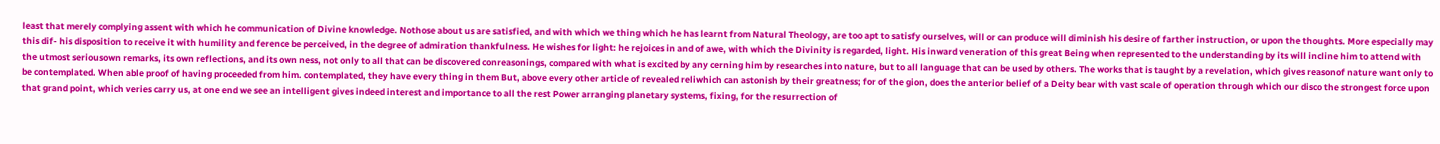least that merely complying assent with which he communication of Divine knowledge. Nothose about us are satisfied, and with which we thing which he has learnt from Natural Theology, are too apt to satisfy ourselves, will or can produce will diminish his desire of farther instruction, or upon the thoughts. More especially may this dif- his disposition to receive it with humility and ference be perceived, in the degree of admiration thankfulness. He wishes for light: he rejoices in and of awe, with which the Divinity is regarded, light. His inward veneration of this great Being when represented to the understanding by its will incline him to attend with the utmost seriousown remarks, its own reflections, and its own ness, not only to all that can be discovered conreasonings, compared with what is excited by any cerning him by researches into nature, but to all language that can be used by others. The works that is taught by a revelation, which gives reasonof nature want only to be contemplated. When able proof of having proceeded from him. contemplated, they have every thing in them But, above every other article of revealed reliwhich can astonish by their greatness; for of the gion, does the anterior belief of a Deity bear with vast scale of operation through which our disco the strongest force upon that grand point, which veries carry us, at one end we see an intelligent gives indeed interest and importance to all the rest Power arranging planetary systems, fixing, for the resurrection of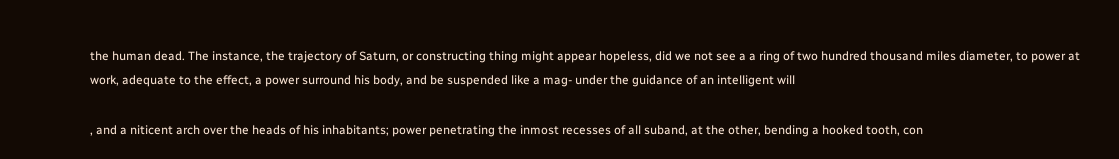the human dead. The instance, the trajectory of Saturn, or constructing thing might appear hopeless, did we not see a a ring of two hundred thousand miles diameter, to power at work, adequate to the effect, a power surround his body, and be suspended like a mag- under the guidance of an intelligent will

, and a niticent arch over the heads of his inhabitants; power penetrating the inmost recesses of all suband, at the other, bending a hooked tooth, con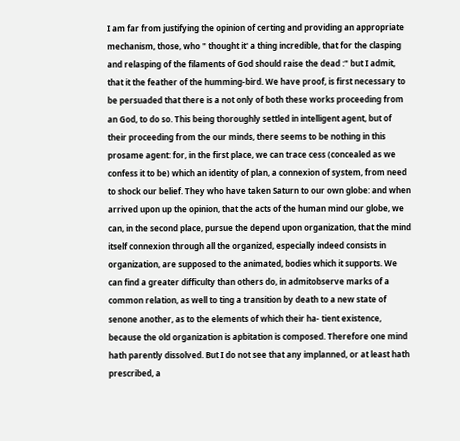I am far from justifying the opinion of certing and providing an appropriate mechanism, those, who " thought it' a thing incredible, that for the clasping and relasping of the filaments of God should raise the dead :" but I admit, that it the feather of the humming-bird. We have proof, is first necessary to be persuaded that there is a not only of both these works proceeding from an God, to do so. This being thoroughly settled in intelligent agent, but of their proceeding from the our minds, there seems to be nothing in this prosame agent: for, in the first place, we can trace cess (concealed as we confess it to be) which an identity of plan, a connexion of system, from need to shock our belief. They who have taken Saturn to our own globe: and when arrived upon up the opinion, that the acts of the human mind our globe, we can, in the second place, pursue the depend upon organization, that the mind itself connexion through all the organized, especially indeed consists in organization, are supposed to the animated, bodies which it supports. We can find a greater difficulty than others do, in admitobserve marks of a common relation, as well to ting a transition by death to a new state of senone another, as to the elements of which their ha- tient existence, because the old organization is apbitation is composed. Therefore one mind hath parently dissolved. But I do not see that any implanned, or at least hath prescribed, a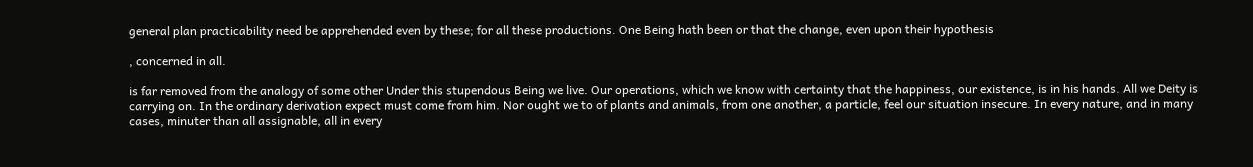general plan practicability need be apprehended even by these; for all these productions. One Being hath been or that the change, even upon their hypothesis

, concerned in all.

is far removed from the analogy of some other Under this stupendous Being we live. Our operations, which we know with certainty that the happiness, our existence, is in his hands. All we Deity is carrying on. In the ordinary derivation expect must come from him. Nor ought we to of plants and animals, from one another, a particle, feel our situation insecure. In every nature, and in many cases, minuter than all assignable, all in every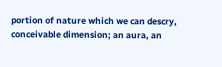portion of nature which we can descry, conceivable dimension; an aura, an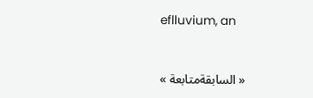eflluvium, an


« السابقةمتابعة »